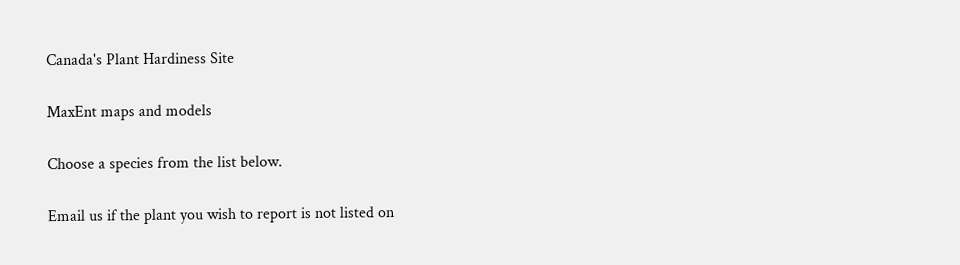Canada's Plant Hardiness Site

MaxEnt maps and models

Choose a species from the list below.

Email us if the plant you wish to report is not listed on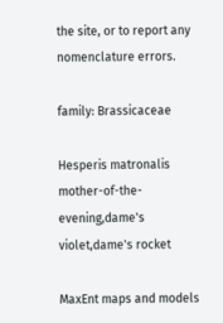the site, or to report any nomenclature errors.

family: Brassicaceae

Hesperis matronalis mother-of-the-evening,dame's violet,dame's rocket

MaxEnt maps and models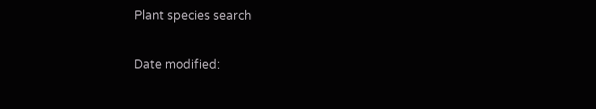Plant species search

Date modified: